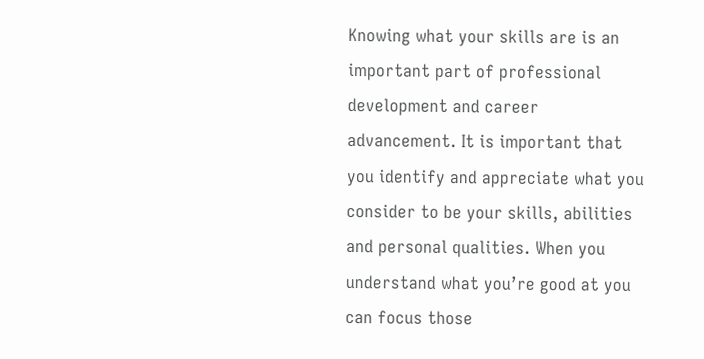Knowing what your skills are is an important part of professional development and career advancement. It is important that you identify and appreciate what you consider to be your skills, abilities and personal qualities. When you understand what you’re good at you can focus those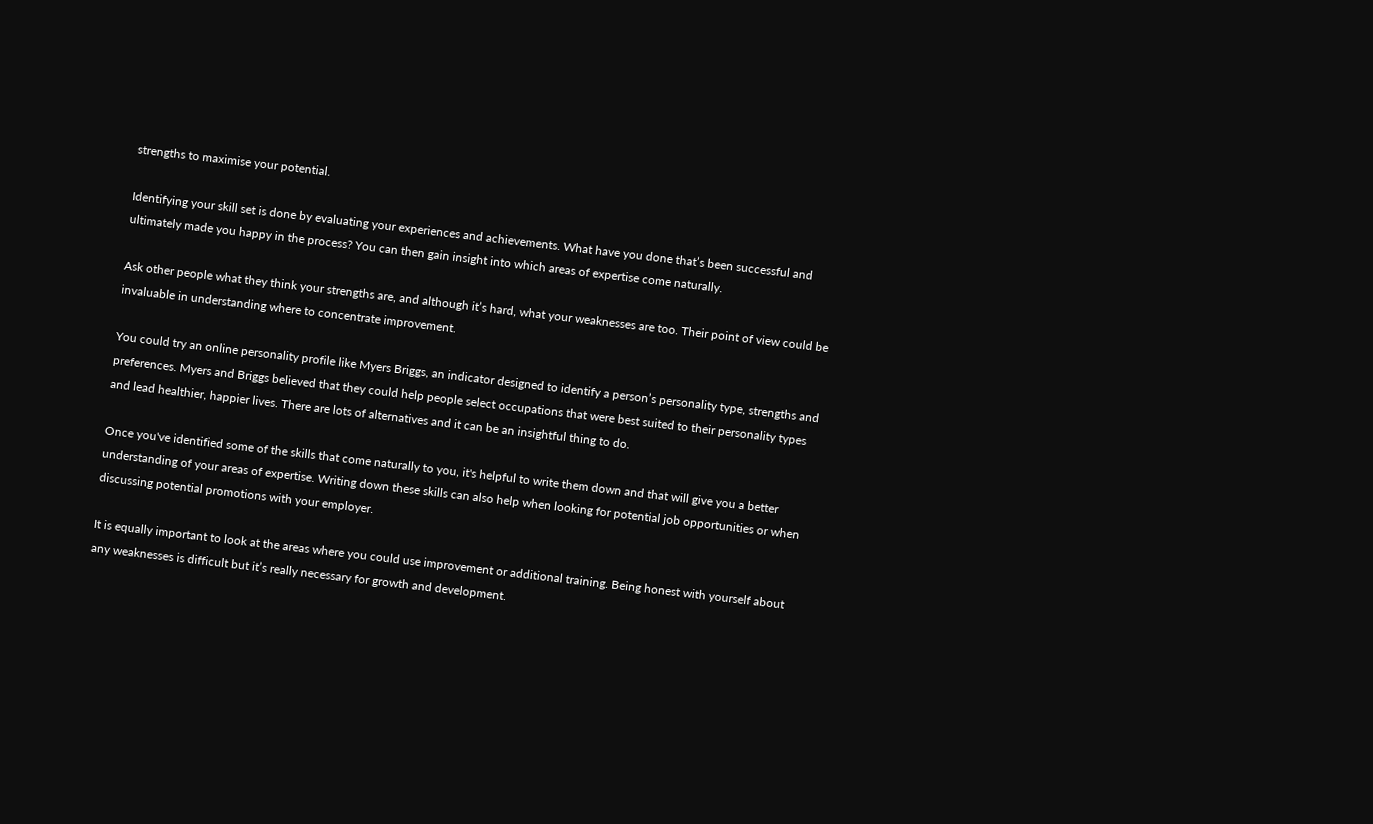strengths to maximise your potential.

Identifying your skill set is done by evaluating your experiences and achievements. What have you done that’s been successful and ultimately made you happy in the process? You can then gain insight into which areas of expertise come naturally.

Ask other people what they think your strengths are, and although it’s hard, what your weaknesses are too. Their point of view could be invaluable in understanding where to concentrate improvement.

You could try an online personality profile like Myers Briggs, an indicator designed to identify a person’s personality type, strengths and preferences. Myers and Briggs believed that they could help people select occupations that were best suited to their personality types and lead healthier, happier lives. There are lots of alternatives and it can be an insightful thing to do.

Once you've identified some of the skills that come naturally to you, it's helpful to write them down and that will give you a better understanding of your areas of expertise. Writing down these skills can also help when looking for potential job opportunities or when discussing potential promotions with your employer.

It is equally important to look at the areas where you could use improvement or additional training. Being honest with yourself about any weaknesses is difficult but it’s really necessary for growth and development.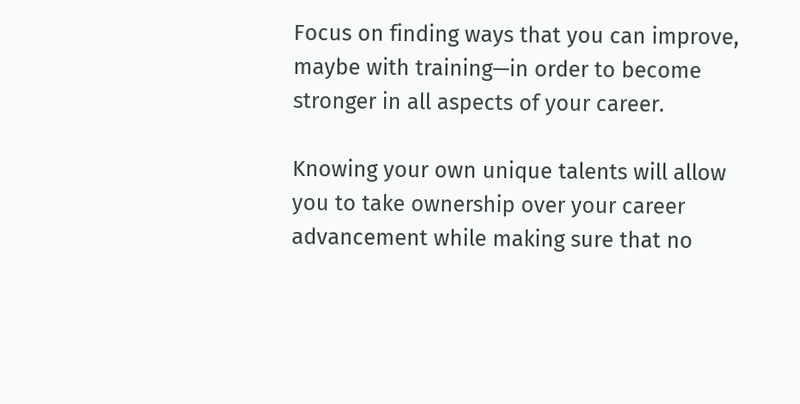Focus on finding ways that you can improve, maybe with training—in order to become stronger in all aspects of your career.

Knowing your own unique talents will allow you to take ownership over your career advancement while making sure that no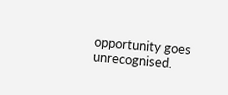opportunity goes unrecognised.